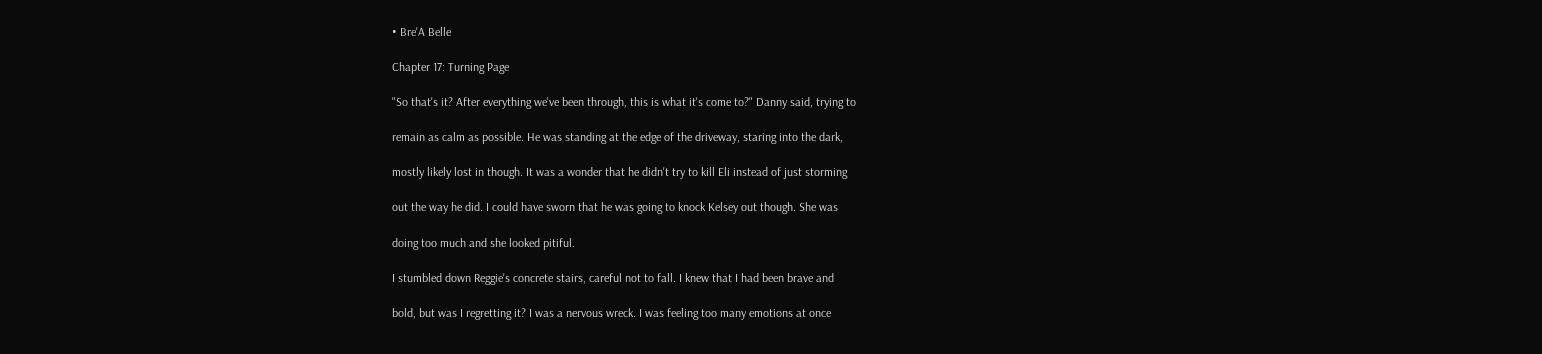• Bre'A Belle

Chapter 17: Turning Page

"So that's it? After everything we've been through, this is what it's come to?" Danny said, trying to

remain as calm as possible. He was standing at the edge of the driveway, staring into the dark,

mostly likely lost in though. It was a wonder that he didn't try to kill Eli instead of just storming

out the way he did. I could have sworn that he was going to knock Kelsey out though. She was

doing too much and she looked pitiful.

I stumbled down Reggie's concrete stairs, careful not to fall. I knew that I had been brave and

bold, but was I regretting it? I was a nervous wreck. I was feeling too many emotions at once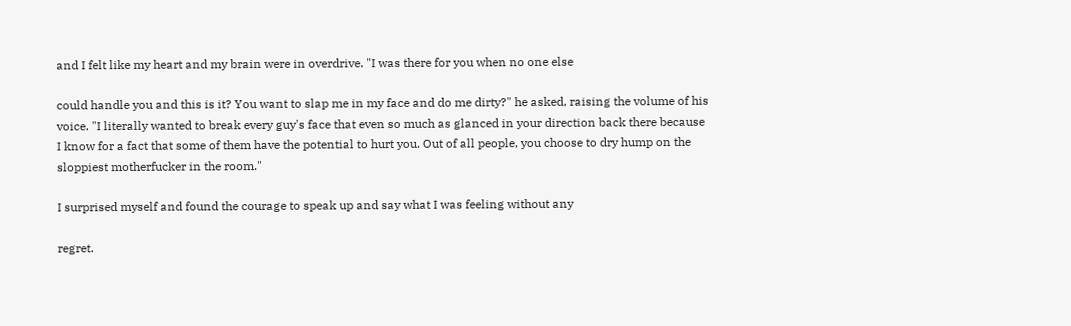and I felt like my heart and my brain were in overdrive. "I was there for you when no one else

could handle you and this is it? You want to slap me in my face and do me dirty?" he asked, raising the volume of his voice. "I literally wanted to break every guy's face that even so much as glanced in your direction back there because I know for a fact that some of them have the potential to hurt you. Out of all people, you choose to dry hump on the sloppiest motherfucker in the room."

I surprised myself and found the courage to speak up and say what I was feeling without any

regret.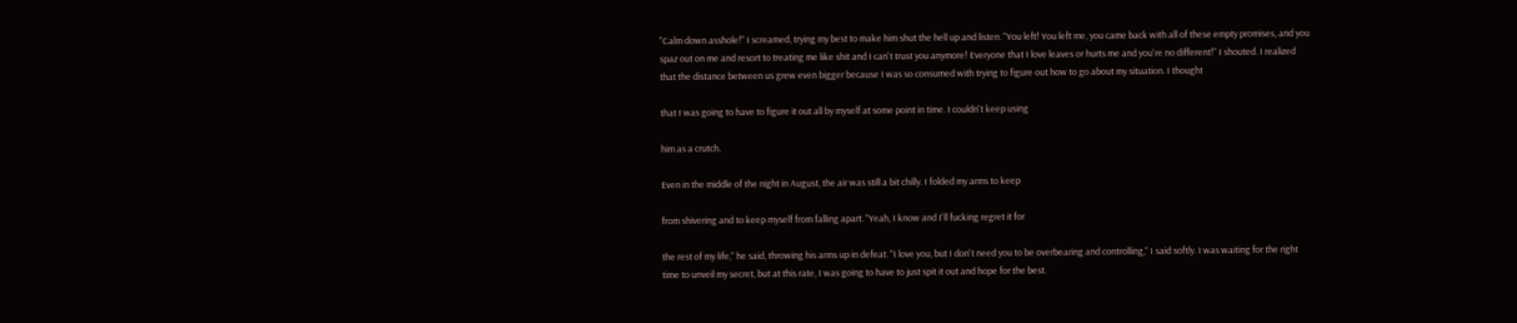"Calm down asshole!" I screamed, trying my best to make him shut the hell up and listen. "You left! You left me, you came back with all of these empty promises, and you spaz out on me and resort to treating me like shit and I can't trust you anymore! Everyone that I love leaves or hurts me and you're no different!" I shouted. I realized that the distance between us grew even bigger because I was so consumed with trying to figure out how to go about my situation. I thought

that I was going to have to figure it out all by myself at some point in time. I couldn't keep using

him as a crutch.

Even in the middle of the night in August, the air was still a bit chilly. I folded my arms to keep

from shivering and to keep myself from falling apart. "Yeah, I know and I'll fucking regret it for

the rest of my life," he said, throwing his arms up in defeat. "I love you, but I don't need you to be overbearing and controlling," I said softly. I was waiting for the right time to unveil my secret, but at this rate, I was going to have to just spit it out and hope for the best.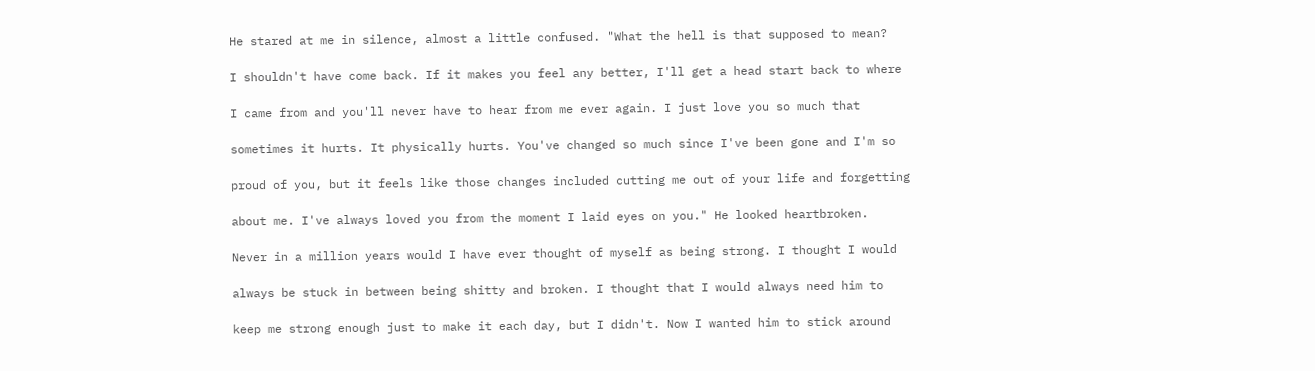He stared at me in silence, almost a little confused. "What the hell is that supposed to mean?

I shouldn't have come back. If it makes you feel any better, I'll get a head start back to where

I came from and you'll never have to hear from me ever again. I just love you so much that

sometimes it hurts. It physically hurts. You've changed so much since I've been gone and I'm so

proud of you, but it feels like those changes included cutting me out of your life and forgetting

about me. I've always loved you from the moment I laid eyes on you." He looked heartbroken.

Never in a million years would I have ever thought of myself as being strong. I thought I would

always be stuck in between being shitty and broken. I thought that I would always need him to

keep me strong enough just to make it each day, but I didn't. Now I wanted him to stick around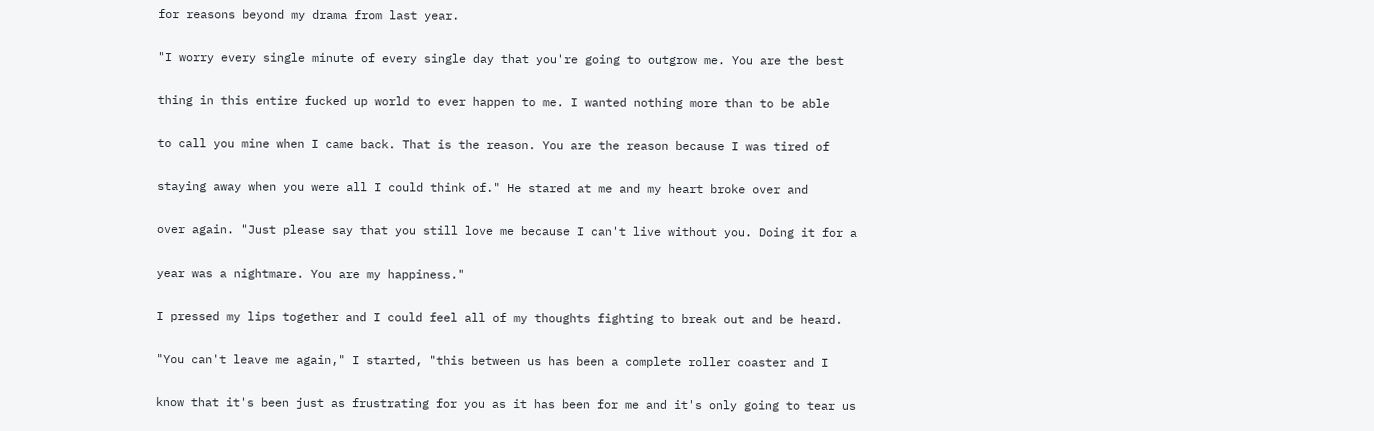for reasons beyond my drama from last year.

"I worry every single minute of every single day that you're going to outgrow me. You are the best

thing in this entire fucked up world to ever happen to me. I wanted nothing more than to be able

to call you mine when I came back. That is the reason. You are the reason because I was tired of

staying away when you were all I could think of." He stared at me and my heart broke over and

over again. "Just please say that you still love me because I can't live without you. Doing it for a

year was a nightmare. You are my happiness."

I pressed my lips together and I could feel all of my thoughts fighting to break out and be heard.

"You can't leave me again," I started, "this between us has been a complete roller coaster and I

know that it's been just as frustrating for you as it has been for me and it's only going to tear us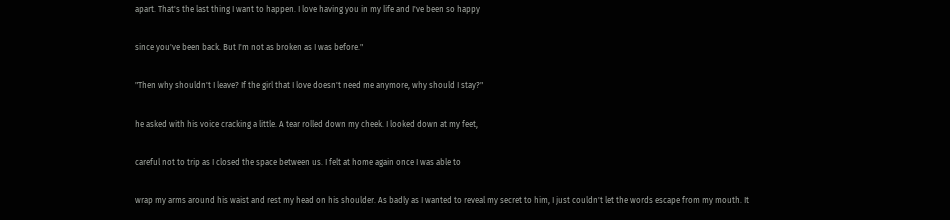apart. That's the last thing I want to happen. I love having you in my life and I've been so happy

since you've been back. But I'm not as broken as I was before."

"Then why shouldn't I leave? If the girl that I love doesn't need me anymore, why should I stay?"

he asked with his voice cracking a little. A tear rolled down my cheek. I looked down at my feet,

careful not to trip as I closed the space between us. I felt at home again once I was able to

wrap my arms around his waist and rest my head on his shoulder. As badly as I wanted to reveal my secret to him, I just couldn't let the words escape from my mouth. It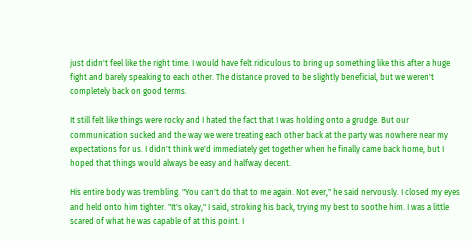just didn't feel like the right time. I would have felt ridiculous to bring up something like this after a huge fight and barely speaking to each other. The distance proved to be slightly beneficial, but we weren't completely back on good terms.

It still felt like things were rocky and I hated the fact that I was holding onto a grudge. But our communication sucked and the way we were treating each other back at the party was nowhere near my expectations for us. I didn't think we'd immediately get together when he finally came back home, but I hoped that things would always be easy and halfway decent.

His entire body was trembling. "You can't do that to me again. Not ever," he said nervously. I closed my eyes and held onto him tighter. "It's okay," I said, stroking his back, trying my best to soothe him. I was a little scared of what he was capable of at this point. I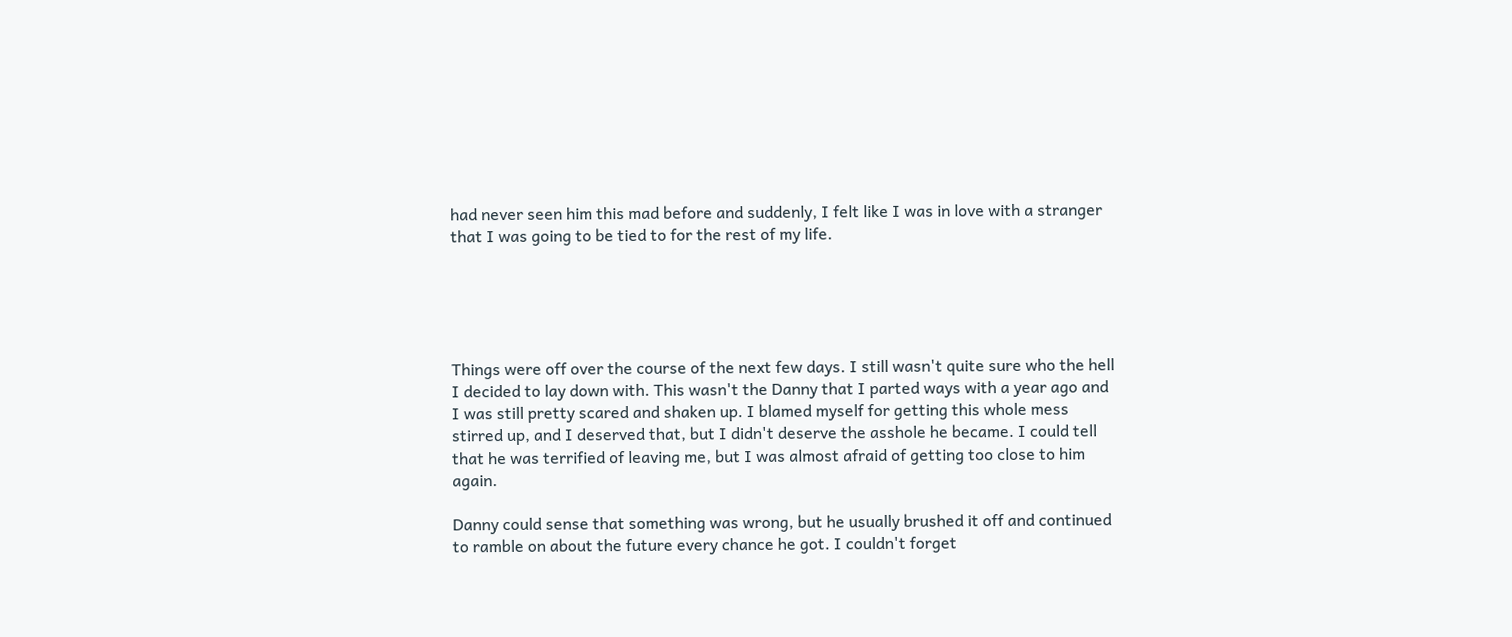had never seen him this mad before and suddenly, I felt like I was in love with a stranger that I was going to be tied to for the rest of my life.





Things were off over the course of the next few days. I still wasn't quite sure who the hell I decided to lay down with. This wasn't the Danny that I parted ways with a year ago and I was still pretty scared and shaken up. I blamed myself for getting this whole mess stirred up, and I deserved that, but I didn't deserve the asshole he became. I could tell that he was terrified of leaving me, but I was almost afraid of getting too close to him again.

Danny could sense that something was wrong, but he usually brushed it off and continued to ramble on about the future every chance he got. I couldn't forget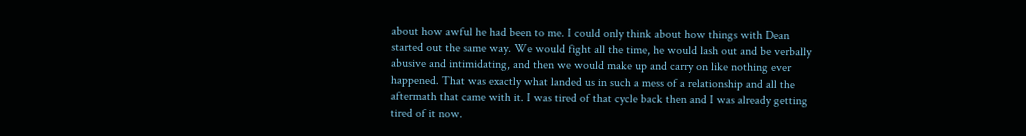about how awful he had been to me. I could only think about how things with Dean started out the same way. We would fight all the time, he would lash out and be verbally abusive and intimidating, and then we would make up and carry on like nothing ever happened. That was exactly what landed us in such a mess of a relationship and all the aftermath that came with it. I was tired of that cycle back then and I was already getting tired of it now.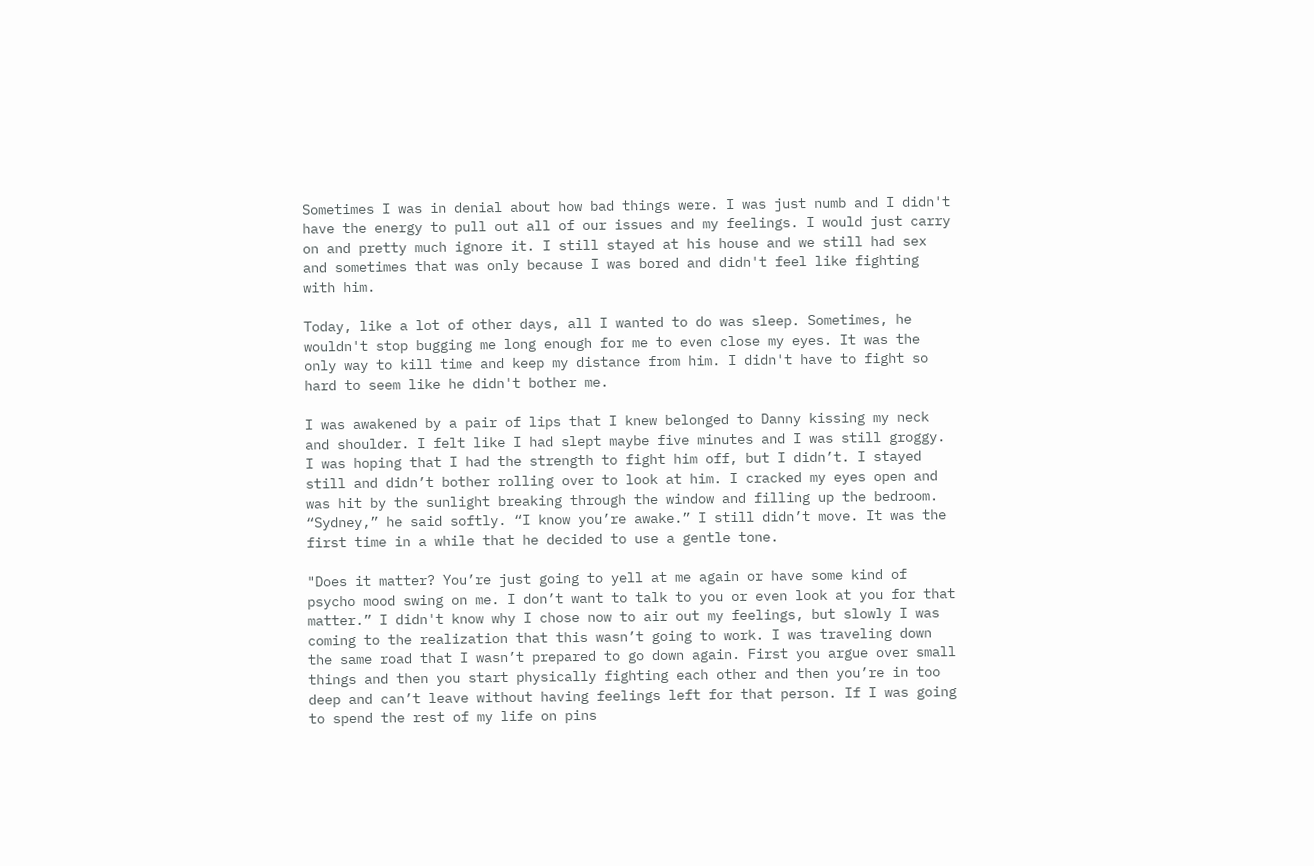Sometimes I was in denial about how bad things were. I was just numb and I didn't have the energy to pull out all of our issues and my feelings. I would just carry on and pretty much ignore it. I still stayed at his house and we still had sex and sometimes that was only because I was bored and didn't feel like fighting with him.

Today, like a lot of other days, all I wanted to do was sleep. Sometimes, he wouldn't stop bugging me long enough for me to even close my eyes. It was the only way to kill time and keep my distance from him. I didn't have to fight so hard to seem like he didn't bother me.

I was awakened by a pair of lips that I knew belonged to Danny kissing my neck and shoulder. I felt like I had slept maybe five minutes and I was still groggy. I was hoping that I had the strength to fight him off, but I didn’t. I stayed still and didn’t bother rolling over to look at him. I cracked my eyes open and was hit by the sunlight breaking through the window and filling up the bedroom. “Sydney,” he said softly. “I know you’re awake.” I still didn’t move. It was the first time in a while that he decided to use a gentle tone.

"Does it matter? You’re just going to yell at me again or have some kind of psycho mood swing on me. I don’t want to talk to you or even look at you for that matter.” I didn't know why I chose now to air out my feelings, but slowly I was coming to the realization that this wasn’t going to work. I was traveling down the same road that I wasn’t prepared to go down again. First you argue over small things and then you start physically fighting each other and then you’re in too deep and can’t leave without having feelings left for that person. If I was going to spend the rest of my life on pins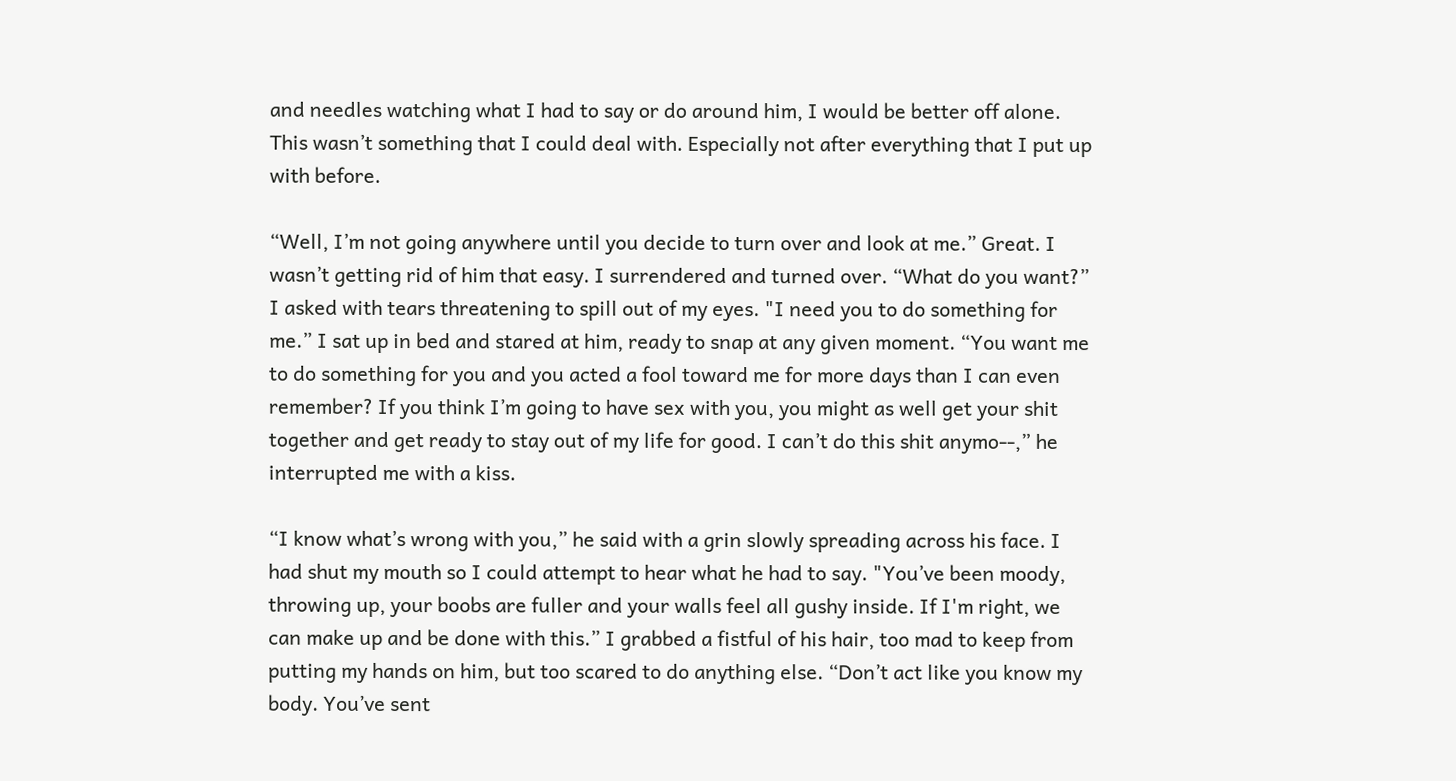and needles watching what I had to say or do around him, I would be better off alone. This wasn’t something that I could deal with. Especially not after everything that I put up with before.

“Well, I’m not going anywhere until you decide to turn over and look at me.” Great. I wasn’t getting rid of him that easy. I surrendered and turned over. “What do you want?” I asked with tears threatening to spill out of my eyes. "I need you to do something for me.” I sat up in bed and stared at him, ready to snap at any given moment. “You want me to do something for you and you acted a fool toward me for more days than I can even remember? If you think I’m going to have sex with you, you might as well get your shit together and get ready to stay out of my life for good. I can’t do this shit anymo--,” he interrupted me with a kiss.

“I know what’s wrong with you,” he said with a grin slowly spreading across his face. I had shut my mouth so I could attempt to hear what he had to say. "You’ve been moody, throwing up, your boobs are fuller and your walls feel all gushy inside. If I'm right, we can make up and be done with this.” I grabbed a fistful of his hair, too mad to keep from putting my hands on him, but too scared to do anything else. “Don’t act like you know my body. You’ve sent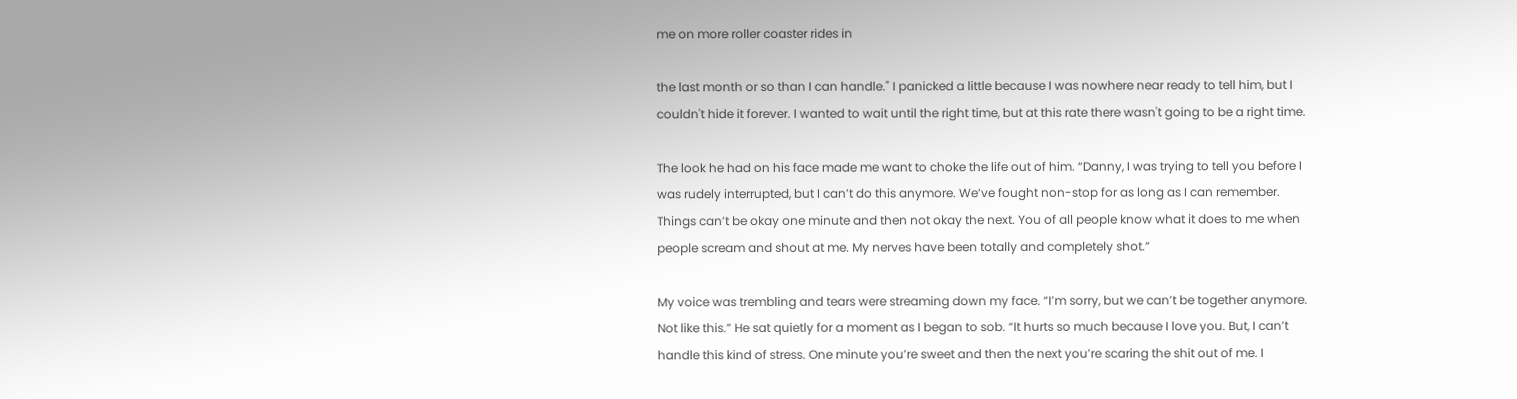me on more roller coaster rides in

the last month or so than I can handle." I panicked a little because I was nowhere near ready to tell him, but I couldn't hide it forever. I wanted to wait until the right time, but at this rate there wasn't going to be a right time.

The look he had on his face made me want to choke the life out of him. “Danny, I was trying to tell you before I was rudely interrupted, but I can’t do this anymore. We’ve fought non-stop for as long as I can remember. Things can’t be okay one minute and then not okay the next. You of all people know what it does to me when people scream and shout at me. My nerves have been totally and completely shot.”

My voice was trembling and tears were streaming down my face. “I’m sorry, but we can’t be together anymore. Not like this.” He sat quietly for a moment as I began to sob. “It hurts so much because I love you. But, I can’t handle this kind of stress. One minute you’re sweet and then the next you’re scaring the shit out of me. I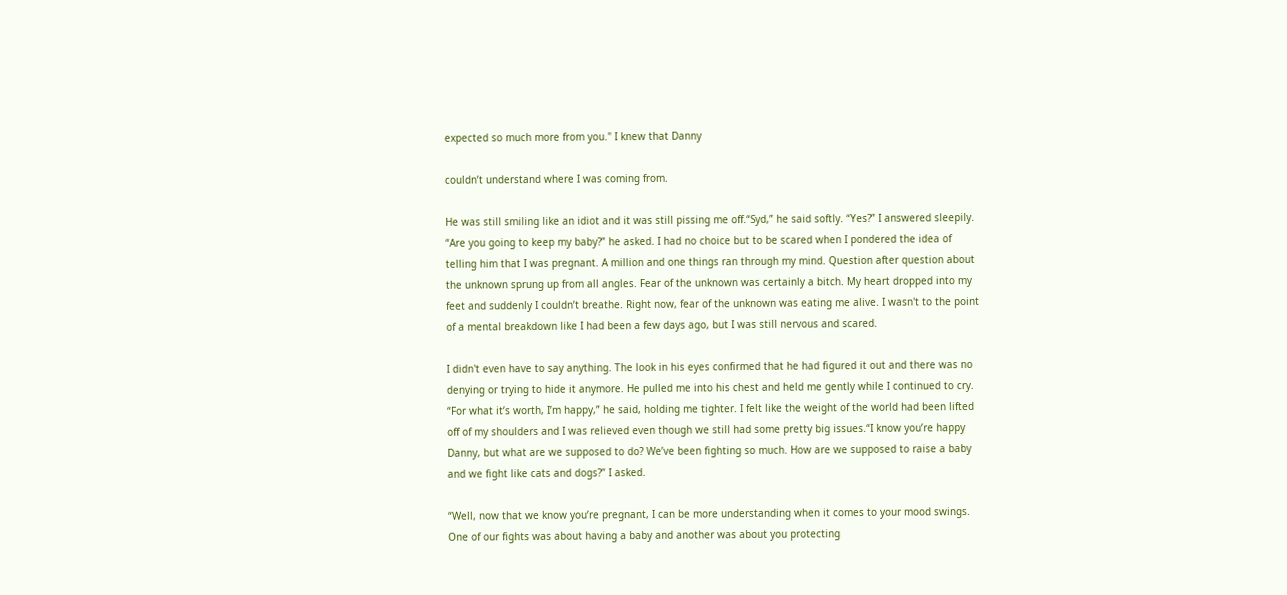expected so much more from you." I knew that Danny

couldn’t understand where I was coming from.

He was still smiling like an idiot and it was still pissing me off.“Syd,” he said softly. “Yes?” I answered sleepily. “Are you going to keep my baby?” he asked. I had no choice but to be scared when I pondered the idea of telling him that I was pregnant. A million and one things ran through my mind. Question after question about the unknown sprung up from all angles. Fear of the unknown was certainly a bitch. My heart dropped into my feet and suddenly I couldn’t breathe. Right now, fear of the unknown was eating me alive. I wasn't to the point of a mental breakdown like I had been a few days ago, but I was still nervous and scared.

I didn't even have to say anything. The look in his eyes confirmed that he had figured it out and there was no denying or trying to hide it anymore. He pulled me into his chest and held me gently while I continued to cry. “For what it’s worth, I’m happy,” he said, holding me tighter. I felt like the weight of the world had been lifted off of my shoulders and I was relieved even though we still had some pretty big issues.“I know you’re happy Danny, but what are we supposed to do? We’ve been fighting so much. How are we supposed to raise a baby and we fight like cats and dogs?” I asked.

“Well, now that we know you’re pregnant, I can be more understanding when it comes to your mood swings. One of our fights was about having a baby and another was about you protecting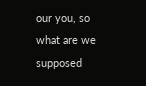our you, so what are we supposed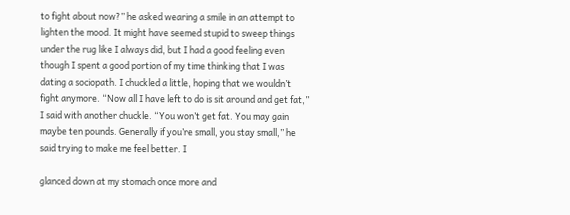to fight about now?” he asked wearing a smile in an attempt to lighten the mood. It might have seemed stupid to sweep things under the rug like I always did, but I had a good feeling even though I spent a good portion of my time thinking that I was dating a sociopath. I chuckled a little, hoping that we wouldn’t fight anymore. “Now all I have left to do is sit around and get fat,” I said with another chuckle. “You won’t get fat. You may gain maybe ten pounds. Generally if you’re small, you stay small,” he said trying to make me feel better. I

glanced down at my stomach once more and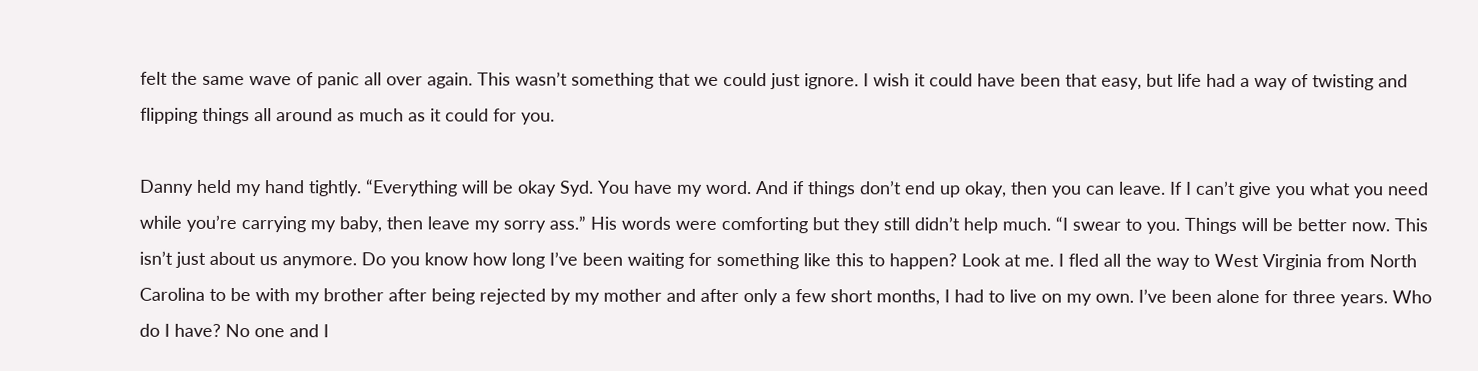felt the same wave of panic all over again. This wasn’t something that we could just ignore. I wish it could have been that easy, but life had a way of twisting and flipping things all around as much as it could for you.

Danny held my hand tightly. “Everything will be okay Syd. You have my word. And if things don’t end up okay, then you can leave. If I can’t give you what you need while you’re carrying my baby, then leave my sorry ass.” His words were comforting but they still didn’t help much. “I swear to you. Things will be better now. This isn’t just about us anymore. Do you know how long I’ve been waiting for something like this to happen? Look at me. I fled all the way to West Virginia from North Carolina to be with my brother after being rejected by my mother and after only a few short months, I had to live on my own. I’ve been alone for three years. Who do I have? No one and I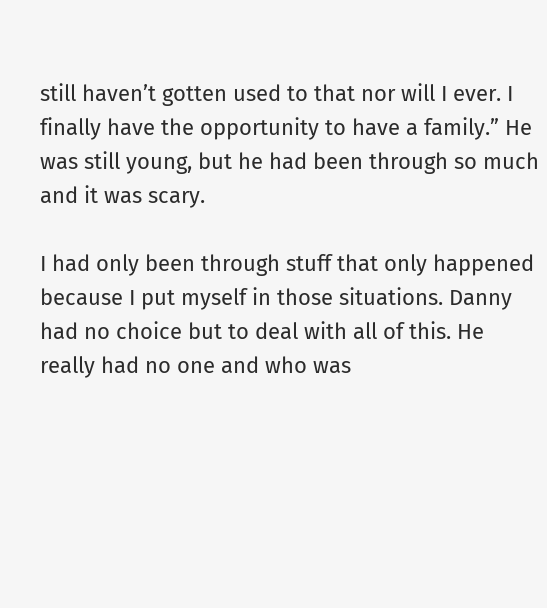still haven’t gotten used to that nor will I ever. I finally have the opportunity to have a family.” He was still young, but he had been through so much and it was scary.

I had only been through stuff that only happened because I put myself in those situations. Danny had no choice but to deal with all of this. He really had no one and who was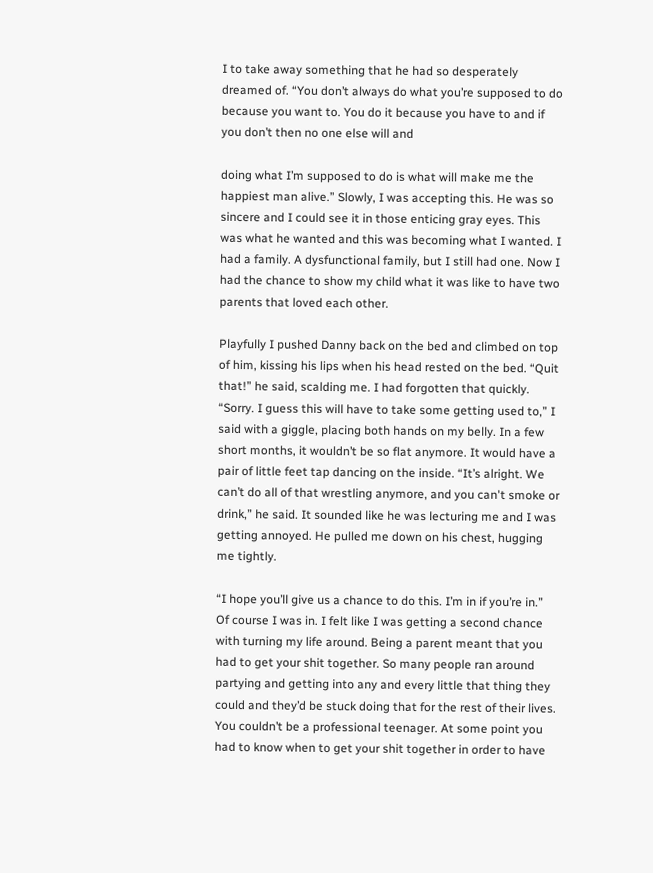I to take away something that he had so desperately dreamed of. “You don’t always do what you’re supposed to do because you want to. You do it because you have to and if you don’t then no one else will and

doing what I’m supposed to do is what will make me the happiest man alive.” Slowly, I was accepting this. He was so sincere and I could see it in those enticing gray eyes. This was what he wanted and this was becoming what I wanted. I had a family. A dysfunctional family, but I still had one. Now I had the chance to show my child what it was like to have two parents that loved each other.

Playfully I pushed Danny back on the bed and climbed on top of him, kissing his lips when his head rested on the bed. “Quit that!” he said, scalding me. I had forgotten that quickly. “Sorry. I guess this will have to take some getting used to,” I said with a giggle, placing both hands on my belly. In a few short months, it wouldn’t be so flat anymore. It would have a pair of little feet tap dancing on the inside. “It’s alright. We can’t do all of that wrestling anymore, and you can't smoke or drink,” he said. It sounded like he was lecturing me and I was getting annoyed. He pulled me down on his chest, hugging me tightly.

“I hope you’ll give us a chance to do this. I’m in if you’re in.” Of course I was in. I felt like I was getting a second chance with turning my life around. Being a parent meant that you had to get your shit together. So many people ran around partying and getting into any and every little that thing they could and they’d be stuck doing that for the rest of their lives. You couldn’t be a professional teenager. At some point you had to know when to get your shit together in order to have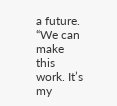a future. “We can make this work. It’s my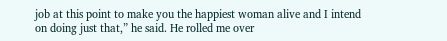job at this point to make you the happiest woman alive and I intend on doing just that,” he said. He rolled me over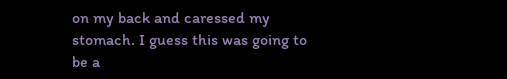on my back and caressed my stomach. I guess this was going to be a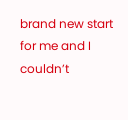brand new start for me and I couldn’t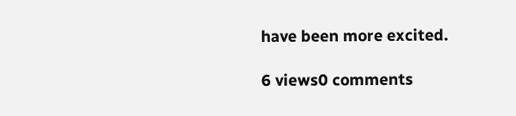have been more excited.

6 views0 comments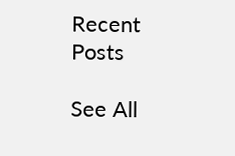Recent Posts

See All